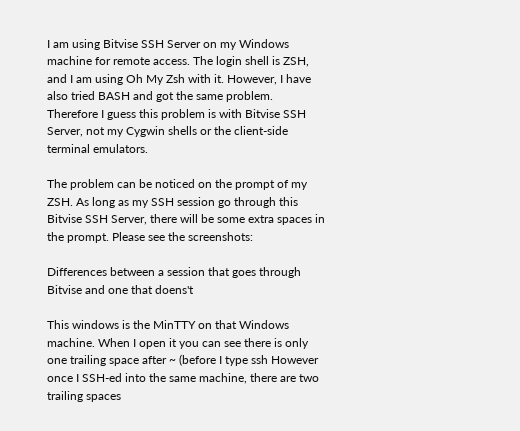I am using Bitvise SSH Server on my Windows machine for remote access. The login shell is ZSH, and I am using Oh My Zsh with it. However, I have also tried BASH and got the same problem. Therefore I guess this problem is with Bitvise SSH Server, not my Cygwin shells or the client-side terminal emulators.

The problem can be noticed on the prompt of my ZSH. As long as my SSH session go through this Bitvise SSH Server, there will be some extra spaces in the prompt. Please see the screenshots:

Differences between a session that goes through Bitvise and one that doens't

This windows is the MinTTY on that Windows machine. When I open it you can see there is only one trailing space after ~ (before I type ssh However once I SSH-ed into the same machine, there are two trailing spaces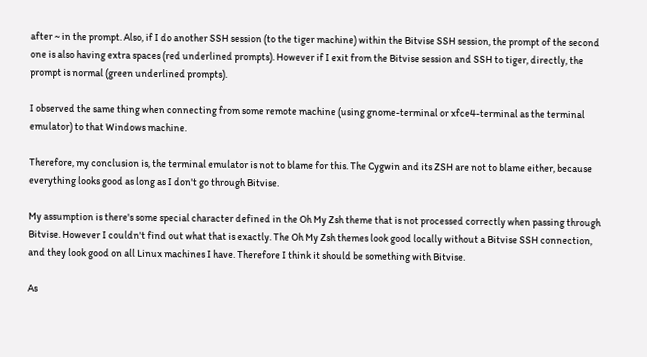after ~ in the prompt. Also, if I do another SSH session (to the tiger machine) within the Bitvise SSH session, the prompt of the second one is also having extra spaces (red underlined prompts). However if I exit from the Bitvise session and SSH to tiger, directly, the prompt is normal (green underlined prompts).

I observed the same thing when connecting from some remote machine (using gnome-terminal or xfce4-terminal as the terminal emulator) to that Windows machine.

Therefore, my conclusion is, the terminal emulator is not to blame for this. The Cygwin and its ZSH are not to blame either, because everything looks good as long as I don't go through Bitvise.

My assumption is there's some special character defined in the Oh My Zsh theme that is not processed correctly when passing through Bitvise. However I couldn't find out what that is exactly. The Oh My Zsh themes look good locally without a Bitvise SSH connection, and they look good on all Linux machines I have. Therefore I think it should be something with Bitvise.

As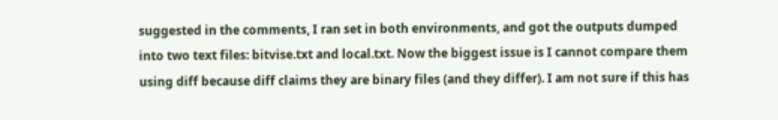suggested in the comments, I ran set in both environments, and got the outputs dumped into two text files: bitvise.txt and local.txt. Now the biggest issue is I cannot compare them using diff because diff claims they are binary files (and they differ). I am not sure if this has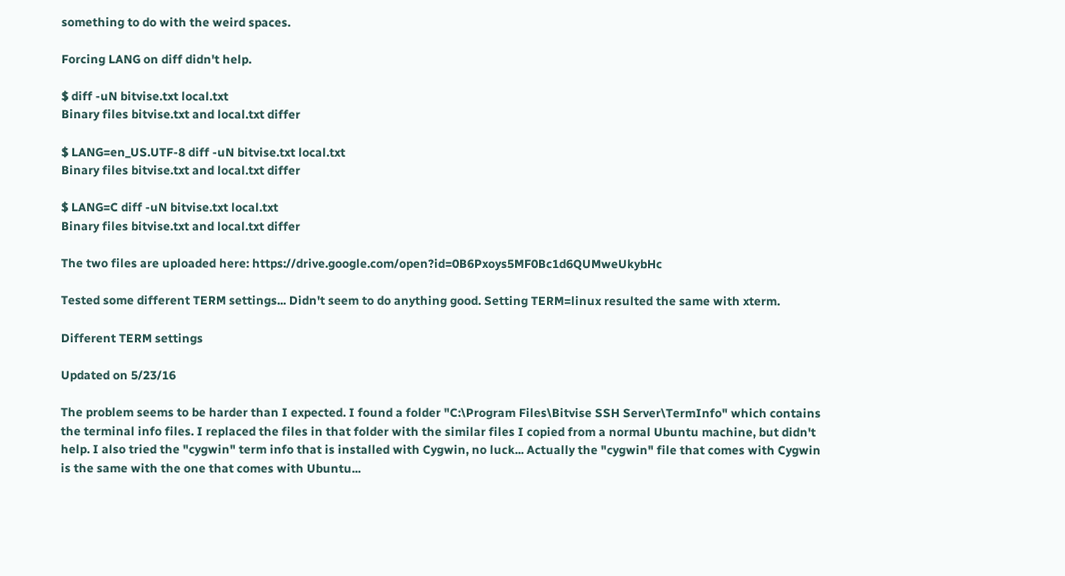something to do with the weird spaces.

Forcing LANG on diff didn't help.

$ diff -uN bitvise.txt local.txt
Binary files bitvise.txt and local.txt differ

$ LANG=en_US.UTF-8 diff -uN bitvise.txt local.txt
Binary files bitvise.txt and local.txt differ

$ LANG=C diff -uN bitvise.txt local.txt
Binary files bitvise.txt and local.txt differ

The two files are uploaded here: https://drive.google.com/open?id=0B6Pxoys5MF0Bc1d6QUMweUkybHc

Tested some different TERM settings... Didn't seem to do anything good. Setting TERM=linux resulted the same with xterm.

Different TERM settings

Updated on 5/23/16

The problem seems to be harder than I expected. I found a folder "C:\Program Files\Bitvise SSH Server\TermInfo" which contains the terminal info files. I replaced the files in that folder with the similar files I copied from a normal Ubuntu machine, but didn't help. I also tried the "cygwin" term info that is installed with Cygwin, no luck... Actually the "cygwin" file that comes with Cygwin is the same with the one that comes with Ubuntu...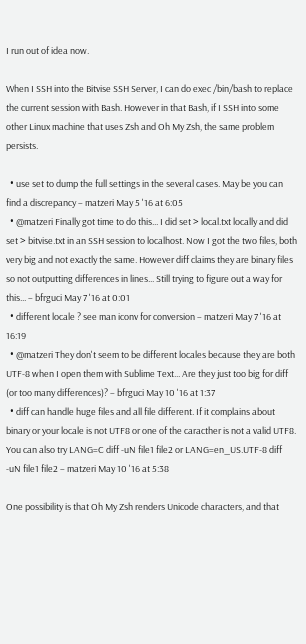I run out of idea now.

When I SSH into the Bitvise SSH Server, I can do exec /bin/bash to replace the current session with Bash. However in that Bash, if I SSH into some other Linux machine that uses Zsh and Oh My Zsh, the same problem persists.

  • use set to dump the full settings in the several cases. May be you can find a discrepancy – matzeri May 5 '16 at 6:05
  • @matzeri Finally got time to do this... I did set > local.txt locally and did set > bitvise.txt in an SSH session to localhost. Now I got the two files, both very big and not exactly the same. However diff claims they are binary files so not outputting differences in lines... Still trying to figure out a way for this... – bfrguci May 7 '16 at 0:01
  • different locale ? see man iconv for conversion – matzeri May 7 '16 at 16:19
  • @matzeri They don't seem to be different locales because they are both UTF-8 when I open them with Sublime Text... Are they just too big for diff (or too many differences)? – bfrguci May 10 '16 at 1:37
  • diff can handle huge files and all file different. If it complains about binary or your locale is not UTF8 or one of the caracther is not a valid UTF8. You can also try LANG=C diff -uN file1 file2 or LANG=en_US.UTF-8 diff -uN file1 file2 – matzeri May 10 '16 at 5:38

One possibility is that Oh My Zsh renders Unicode characters, and that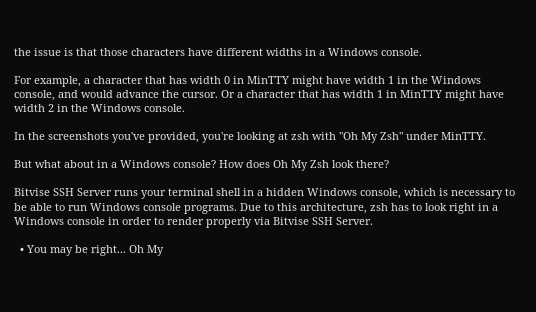the issue is that those characters have different widths in a Windows console.

For example, a character that has width 0 in MinTTY might have width 1 in the Windows console, and would advance the cursor. Or a character that has width 1 in MinTTY might have width 2 in the Windows console.

In the screenshots you've provided, you're looking at zsh with "Oh My Zsh" under MinTTY.

But what about in a Windows console? How does Oh My Zsh look there?

Bitvise SSH Server runs your terminal shell in a hidden Windows console, which is necessary to be able to run Windows console programs. Due to this architecture, zsh has to look right in a Windows console in order to render properly via Bitvise SSH Server.

  • You may be right... Oh My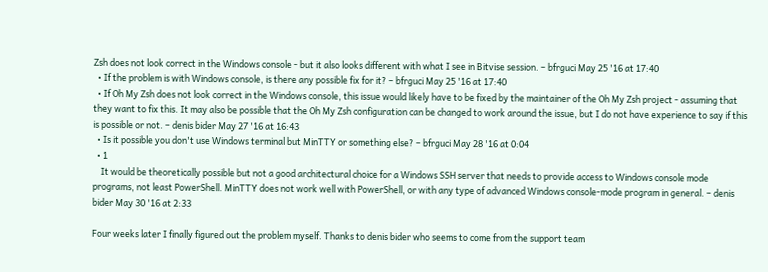Zsh does not look correct in the Windows console - but it also looks different with what I see in Bitvise session. – bfrguci May 25 '16 at 17:40
  • If the problem is with Windows console, is there any possible fix for it? – bfrguci May 25 '16 at 17:40
  • If Oh My Zsh does not look correct in the Windows console, this issue would likely have to be fixed by the maintainer of the Oh My Zsh project - assuming that they want to fix this. It may also be possible that the Oh My Zsh configuration can be changed to work around the issue, but I do not have experience to say if this is possible or not. – denis bider May 27 '16 at 16:43
  • Is it possible you don't use Windows terminal but MinTTY or something else? – bfrguci May 28 '16 at 0:04
  • 1
    It would be theoretically possible but not a good architectural choice for a Windows SSH server that needs to provide access to Windows console mode programs, not least PowerShell. MinTTY does not work well with PowerShell, or with any type of advanced Windows console-mode program in general. – denis bider May 30 '16 at 2:33

Four weeks later I finally figured out the problem myself. Thanks to denis bider who seems to come from the support team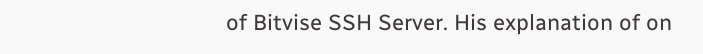of Bitvise SSH Server. His explanation of on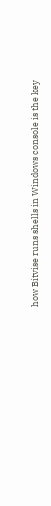how Bitvise runs shells in Windows console is the key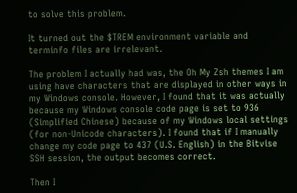to solve this problem.

It turned out the $TREM environment variable and terminfo files are irrelevant.

The problem I actually had was, the Oh My Zsh themes I am using have characters that are displayed in other ways in my Windows console. However, I found that it was actually because my Windows console code page is set to 936 (Simplified Chinese) because of my Windows local settings (for non-Unicode characters). I found that if I manually change my code page to 437 (U.S. English) in the Bitvise SSH session, the output becomes correct.

Then I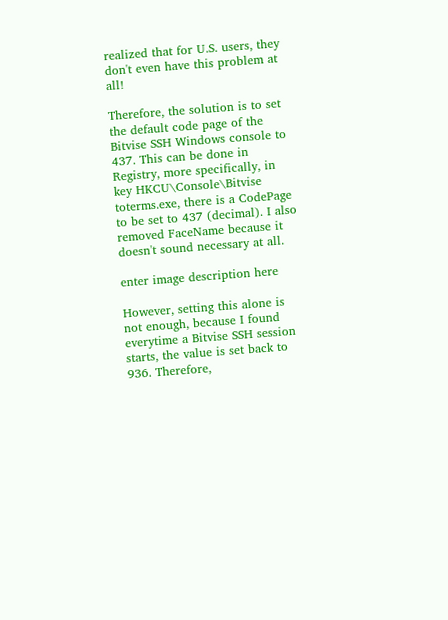realized that for U.S. users, they don't even have this problem at all!

Therefore, the solution is to set the default code page of the Bitvise SSH Windows console to 437. This can be done in Registry, more specifically, in key HKCU\Console\Bitvise toterms.exe, there is a CodePage to be set to 437 (decimal). I also removed FaceName because it doesn't sound necessary at all.

enter image description here

However, setting this alone is not enough, because I found everytime a Bitvise SSH session starts, the value is set back to 936. Therefore,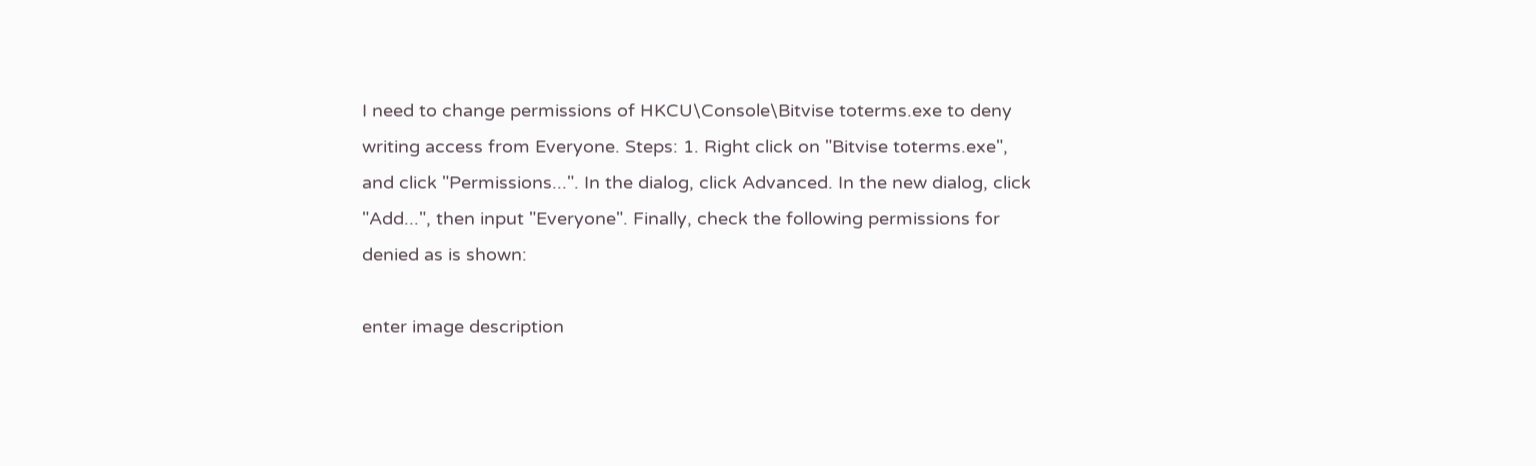I need to change permissions of HKCU\Console\Bitvise toterms.exe to deny writing access from Everyone. Steps: 1. Right click on "Bitvise toterms.exe", and click "Permissions...". In the dialog, click Advanced. In the new dialog, click "Add...", then input "Everyone". Finally, check the following permissions for denied as is shown:

enter image description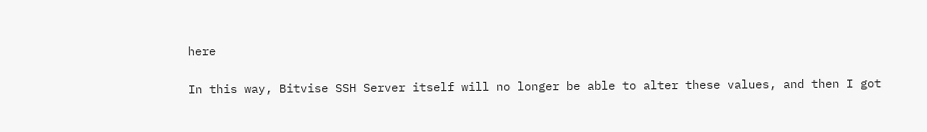here

In this way, Bitvise SSH Server itself will no longer be able to alter these values, and then I got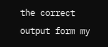the correct output form my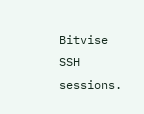Bitvise SSH sessions.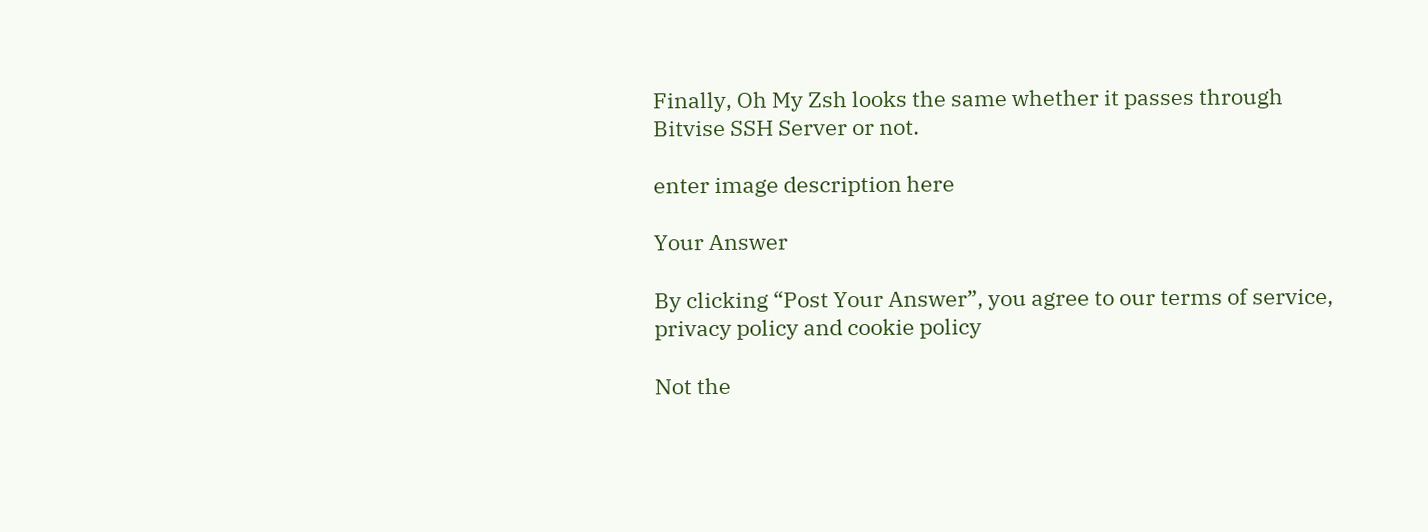Finally, Oh My Zsh looks the same whether it passes through Bitvise SSH Server or not.

enter image description here

Your Answer

By clicking “Post Your Answer”, you agree to our terms of service, privacy policy and cookie policy

Not the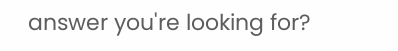answer you're looking for?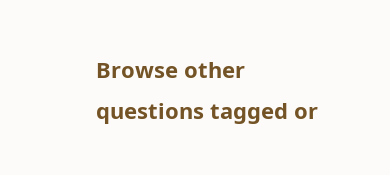Browse other questions tagged or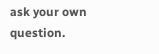ask your own question.